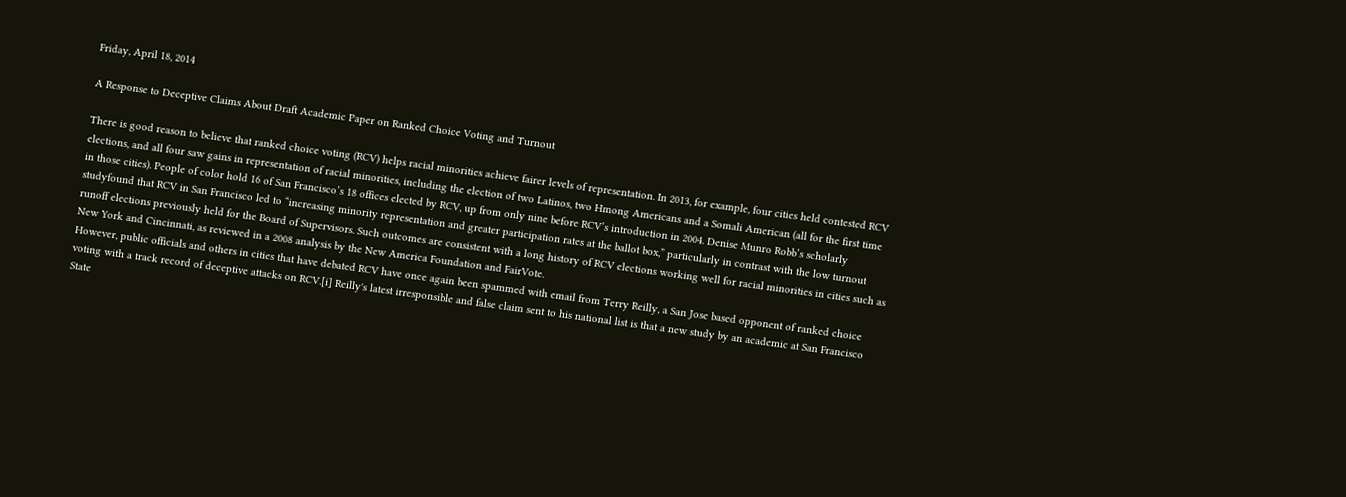Friday, April 18, 2014

A Response to Deceptive Claims About Draft Academic Paper on Ranked Choice Voting and Turnout

There is good reason to believe that ranked choice voting (RCV) helps racial minorities achieve fairer levels of representation. In 2013, for example, four cities held contested RCV elections, and all four saw gains in representation of racial minorities, including the election of two Latinos, two Hmong Americans and a Somali American (all for the first time in those cities). People of color hold 16 of San Francisco’s 18 offices elected by RCV, up from only nine before RCV’s introduction in 2004. Denise Munro Robb’s scholarly studyfound that RCV in San Francisco led to “increasing minority representation and greater participation rates at the ballot box,” particularly in contrast with the low turnout runoff elections previously held for the Board of Supervisors. Such outcomes are consistent with a long history of RCV elections working well for racial minorities in cities such as New York and Cincinnati, as reviewed in a 2008 analysis by the New America Foundation and FairVote.
However, public officials and others in cities that have debated RCV have once again been spammed with email from Terry Reilly, a San Jose based opponent of ranked choice voting with a track record of deceptive attacks on RCV.[i] Reilly's latest irresponsible and false claim sent to his national list is that a new study by an academic at San Francisco State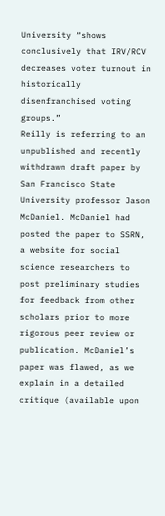University “shows conclusively that IRV/RCV decreases voter turnout in historically disenfranchised voting groups.”
Reilly is referring to an unpublished and recently withdrawn draft paper by San Francisco State University professor Jason McDaniel. McDaniel had posted the paper to SSRN, a website for social science researchers to post preliminary studies for feedback from other scholars prior to more rigorous peer review or publication. McDaniel’s paper was flawed, as we explain in a detailed critique (available upon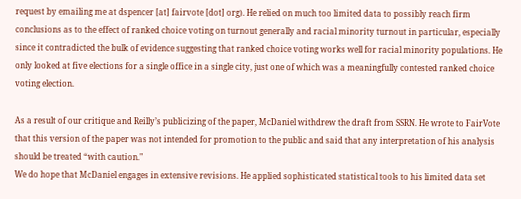request by emailing me at dspencer [at] fairvote [dot] org). He relied on much too limited data to possibly reach firm conclusions as to the effect of ranked choice voting on turnout generally and racial minority turnout in particular, especially since it contradicted the bulk of evidence suggesting that ranked choice voting works well for racial minority populations. He only looked at five elections for a single office in a single city, just one of which was a meaningfully contested ranked choice voting election.

As a result of our critique and Reilly’s publicizing of the paper, McDaniel withdrew the draft from SSRN. He wrote to FairVote that this version of the paper was not intended for promotion to the public and said that any interpretation of his analysis should be treated “with caution."
We do hope that McDaniel engages in extensive revisions. He applied sophisticated statistical tools to his limited data set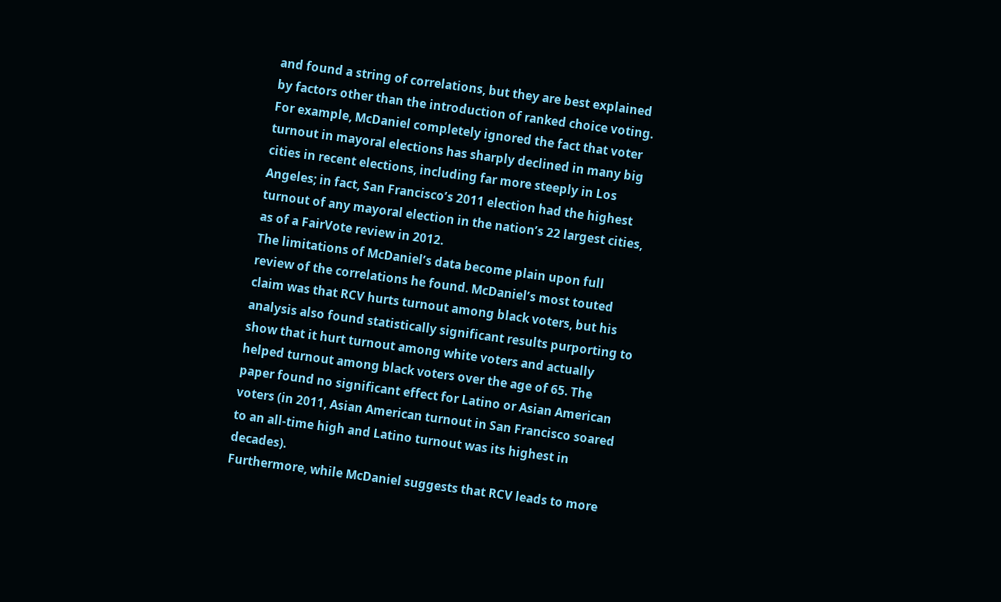and found a string of correlations, but they are best explained by factors other than the introduction of ranked choice voting. For example, McDaniel completely ignored the fact that voter turnout in mayoral elections has sharply declined in many big cities in recent elections, including far more steeply in Los Angeles; in fact, San Francisco’s 2011 election had the highest turnout of any mayoral election in the nation’s 22 largest cities, as of a FairVote review in 2012.
The limitations of McDaniel’s data become plain upon full review of the correlations he found. McDaniel’s most touted claim was that RCV hurts turnout among black voters, but his analysis also found statistically significant results purporting to show that it hurt turnout among white voters and actually helped turnout among black voters over the age of 65. The paper found no significant effect for Latino or Asian American voters (in 2011, Asian American turnout in San Francisco soared to an all-time high and Latino turnout was its highest in decades).
Furthermore, while McDaniel suggests that RCV leads to more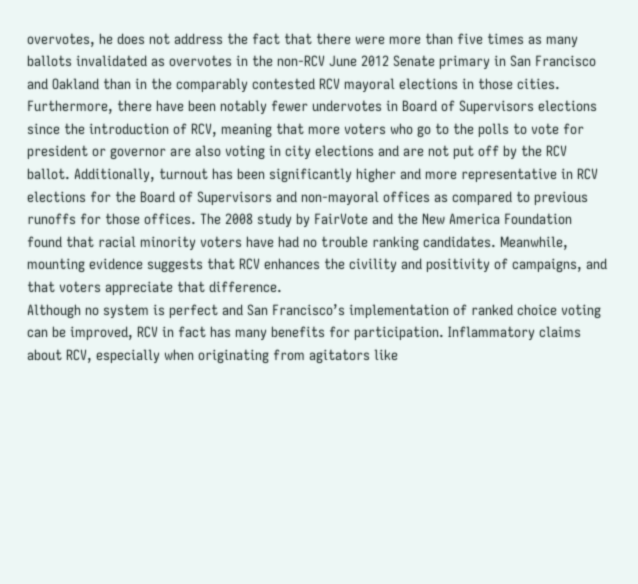overvotes, he does not address the fact that there were more than five times as many ballots invalidated as overvotes in the non-RCV June 2012 Senate primary in San Francisco and Oakland than in the comparably contested RCV mayoral elections in those cities. Furthermore, there have been notably fewer undervotes in Board of Supervisors elections since the introduction of RCV, meaning that more voters who go to the polls to vote for president or governor are also voting in city elections and are not put off by the RCV ballot. Additionally, turnout has been significantly higher and more representative in RCV elections for the Board of Supervisors and non-mayoral offices as compared to previous runoffs for those offices. The 2008 study by FairVote and the New America Foundation found that racial minority voters have had no trouble ranking candidates. Meanwhile, mounting evidence suggests that RCV enhances the civility and positivity of campaigns, and that voters appreciate that difference.
Although no system is perfect and San Francisco’s implementation of ranked choice voting can be improved, RCV in fact has many benefits for participation. Inflammatory claims about RCV, especially when originating from agitators like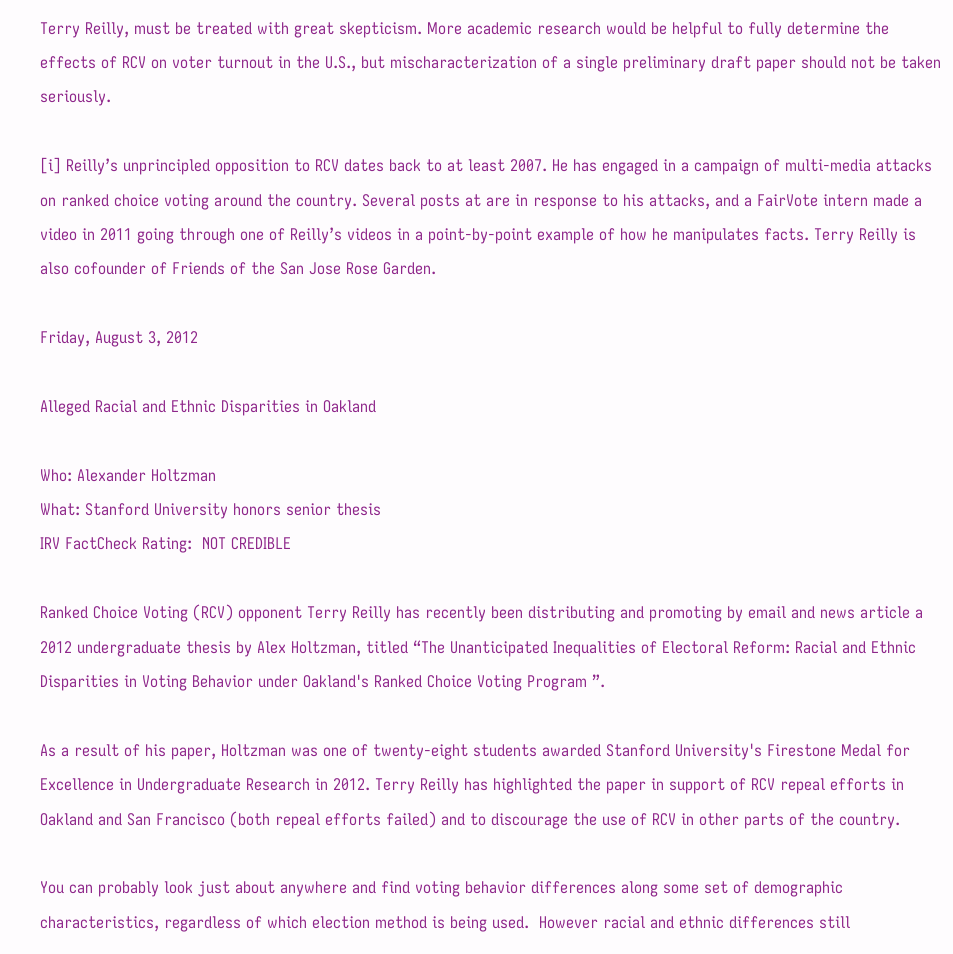Terry Reilly, must be treated with great skepticism. More academic research would be helpful to fully determine the effects of RCV on voter turnout in the U.S., but mischaracterization of a single preliminary draft paper should not be taken seriously.

[i] Reilly’s unprincipled opposition to RCV dates back to at least 2007. He has engaged in a campaign of multi-media attacks on ranked choice voting around the country. Several posts at are in response to his attacks, and a FairVote intern made a video in 2011 going through one of Reilly’s videos in a point-by-point example of how he manipulates facts. Terry Reilly is also cofounder of Friends of the San Jose Rose Garden.

Friday, August 3, 2012

Alleged Racial and Ethnic Disparities in Oakland

Who: Alexander Holtzman
What: Stanford University honors senior thesis
IRV FactCheck Rating:  NOT CREDIBLE

Ranked Choice Voting (RCV) opponent Terry Reilly has recently been distributing and promoting by email and news article a 2012 undergraduate thesis by Alex Holtzman, titled “The Unanticipated Inequalities of Electoral Reform: Racial and Ethnic Disparities in Voting Behavior under Oakland's Ranked Choice Voting Program ”.

As a result of his paper, Holtzman was one of twenty-eight students awarded Stanford University's Firestone Medal for Excellence in Undergraduate Research in 2012. Terry Reilly has highlighted the paper in support of RCV repeal efforts in Oakland and San Francisco (both repeal efforts failed) and to discourage the use of RCV in other parts of the country.

You can probably look just about anywhere and find voting behavior differences along some set of demographic characteristics, regardless of which election method is being used.  However racial and ethnic differences still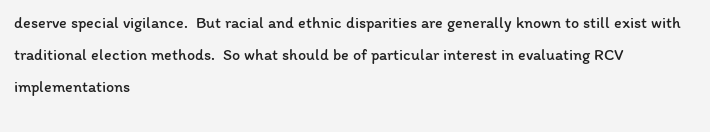deserve special vigilance.  But racial and ethnic disparities are generally known to still exist with traditional election methods.  So what should be of particular interest in evaluating RCV implementations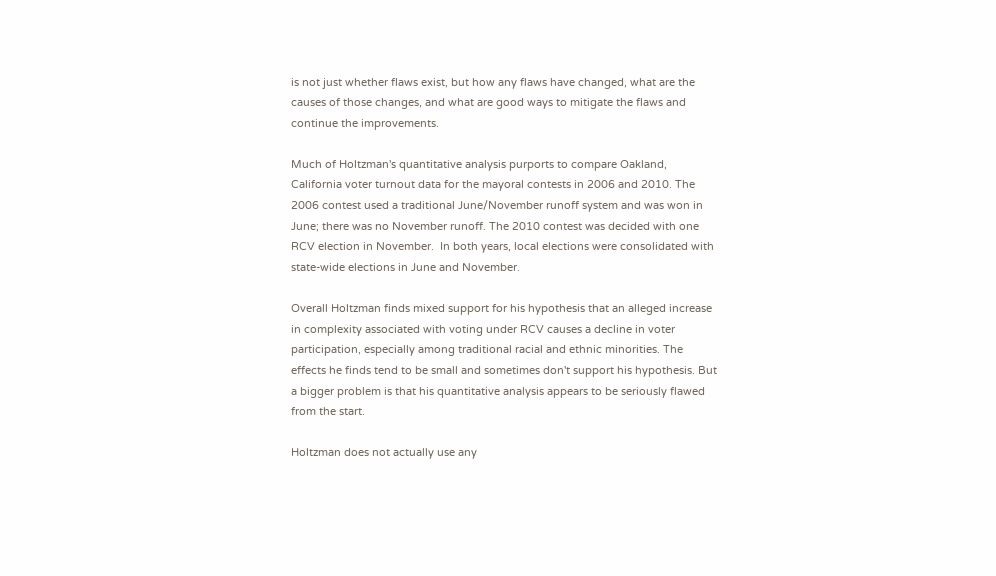is not just whether flaws exist, but how any flaws have changed, what are the causes of those changes, and what are good ways to mitigate the flaws and continue the improvements.

Much of Holtzman's quantitative analysis purports to compare Oakland, California voter turnout data for the mayoral contests in 2006 and 2010. The 2006 contest used a traditional June/November runoff system and was won in June; there was no November runoff. The 2010 contest was decided with one RCV election in November.  In both years, local elections were consolidated with state-wide elections in June and November.

Overall Holtzman finds mixed support for his hypothesis that an alleged increase in complexity associated with voting under RCV causes a decline in voter participation, especially among traditional racial and ethnic minorities. The effects he finds tend to be small and sometimes don't support his hypothesis. But a bigger problem is that his quantitative analysis appears to be seriously flawed from the start.

Holtzman does not actually use any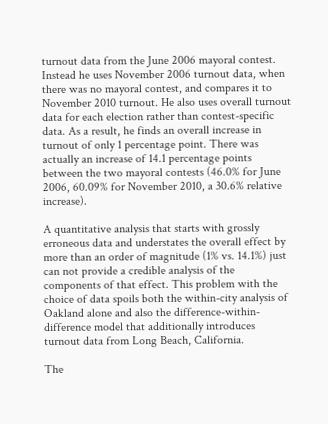turnout data from the June 2006 mayoral contest. Instead he uses November 2006 turnout data, when there was no mayoral contest, and compares it to November 2010 turnout. He also uses overall turnout data for each election rather than contest-specific data. As a result, he finds an overall increase in turnout of only 1 percentage point. There was actually an increase of 14.1 percentage points between the two mayoral contests (46.0% for June 2006, 60.09% for November 2010, a 30.6% relative increase).

A quantitative analysis that starts with grossly erroneous data and understates the overall effect by more than an order of magnitude (1% vs. 14.1%) just can not provide a credible analysis of the components of that effect. This problem with the choice of data spoils both the within-city analysis of Oakland alone and also the difference-within-difference model that additionally introduces turnout data from Long Beach, California.

The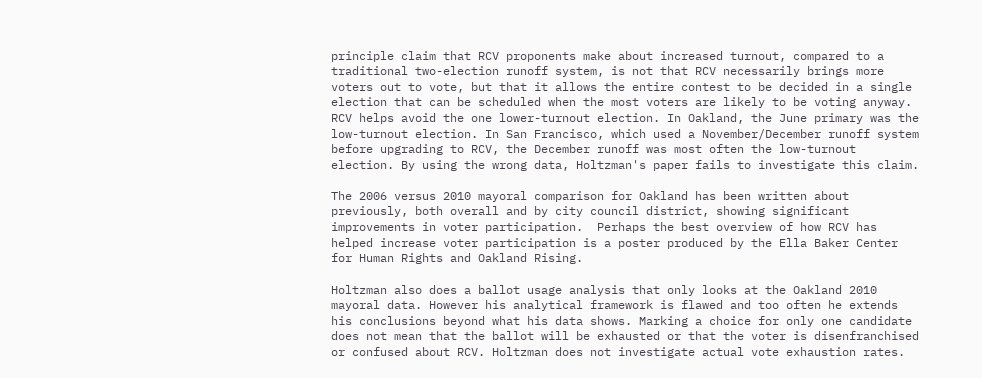principle claim that RCV proponents make about increased turnout, compared to a traditional two-election runoff system, is not that RCV necessarily brings more voters out to vote, but that it allows the entire contest to be decided in a single election that can be scheduled when the most voters are likely to be voting anyway. RCV helps avoid the one lower-turnout election. In Oakland, the June primary was the low-turnout election. In San Francisco, which used a November/December runoff system before upgrading to RCV, the December runoff was most often the low-turnout election. By using the wrong data, Holtzman's paper fails to investigate this claim.

The 2006 versus 2010 mayoral comparison for Oakland has been written about previously, both overall and by city council district, showing significant improvements in voter participation.  Perhaps the best overview of how RCV has helped increase voter participation is a poster produced by the Ella Baker Center for Human Rights and Oakland Rising.

Holtzman also does a ballot usage analysis that only looks at the Oakland 2010 mayoral data. However his analytical framework is flawed and too often he extends his conclusions beyond what his data shows. Marking a choice for only one candidate does not mean that the ballot will be exhausted or that the voter is disenfranchised or confused about RCV. Holtzman does not investigate actual vote exhaustion rates.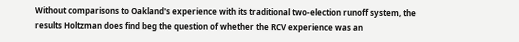Without comparisons to Oakland's experience with its traditional two-election runoff system, the results Holtzman does find beg the question of whether the RCV experience was an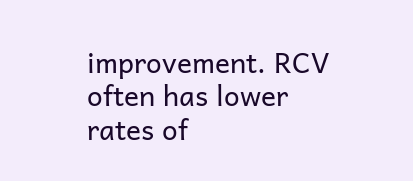improvement. RCV often has lower rates of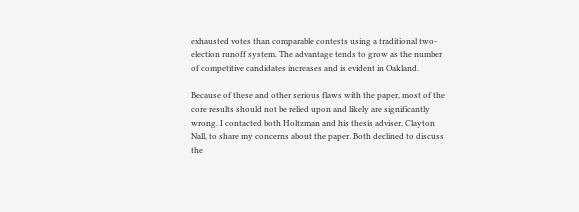exhausted votes than comparable contests using a traditional two-election runoff system. The advantage tends to grow as the number of competitive candidates increases and is evident in Oakland.

Because of these and other serious flaws with the paper, most of the core results should not be relied upon and likely are significantly wrong. I contacted both Holtzman and his thesis adviser, Clayton Nall, to share my concerns about the paper. Both declined to discuss the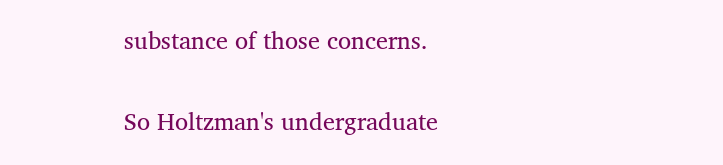substance of those concerns.

So Holtzman's undergraduate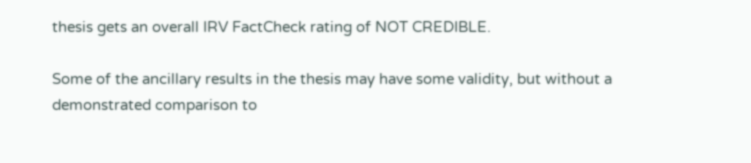thesis gets an overall IRV FactCheck rating of NOT CREDIBLE.

Some of the ancillary results in the thesis may have some validity, but without a demonstrated comparison to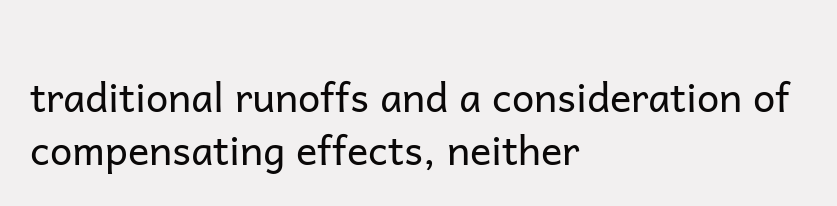traditional runoffs and a consideration of compensating effects, neither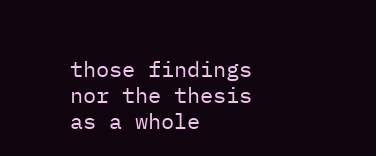those findings nor the thesis as a whole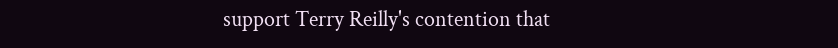support Terry Reilly's contention that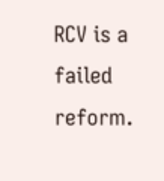RCV is a failed reform.